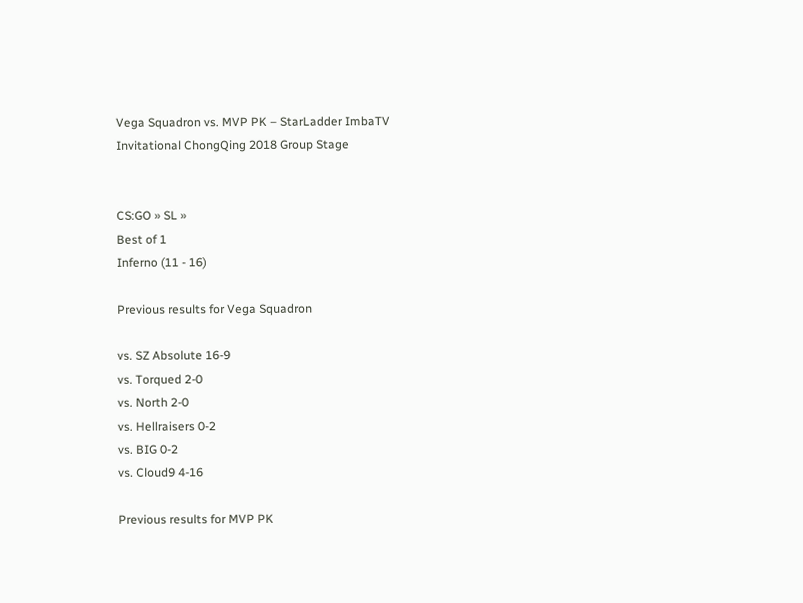Vega Squadron vs. MVP PK – StarLadder ImbaTV Invitational ChongQing 2018 Group Stage


CS:GO » SL »
Best of 1
Inferno (11 - 16)

Previous results for Vega Squadron

vs. SZ Absolute 16-9
vs. Torqued 2-0
vs. North 2-0
vs. Hellraisers 0-2
vs. BIG 0-2
vs. Cloud9 4-16

Previous results for MVP PK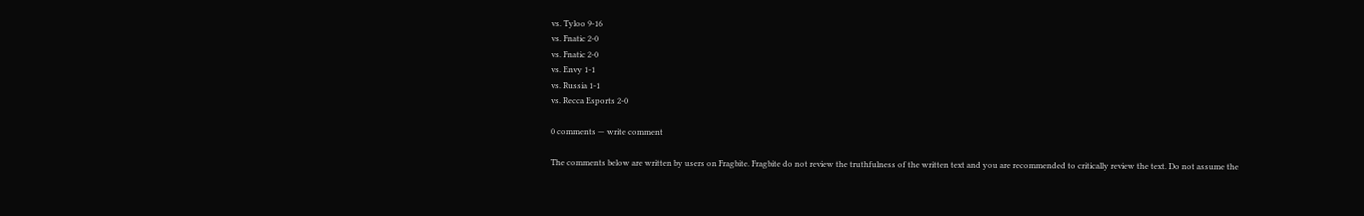vs. Tyloo 9-16
vs. Fnatic 2-0
vs. Fnatic 2-0
vs. Envy 1-1
vs. Russia 1-1
vs. Recca Esports 2-0

0 comments — write comment

The comments below are written by users on Fragbite. Fragbite do not review the truthfulness of the written text and you are recommended to critically review the text. Do not assume the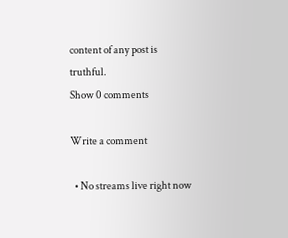content of any post is truthful.
Show 0 comments

Write a comment

  • No streams live right now